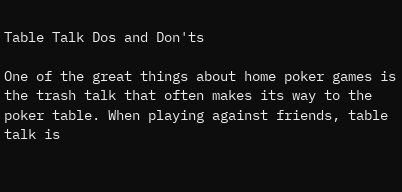Table Talk Dos and Don'ts

One of the great things about home poker games is the trash talk that often makes its way to the poker table. When playing against friends, table talk is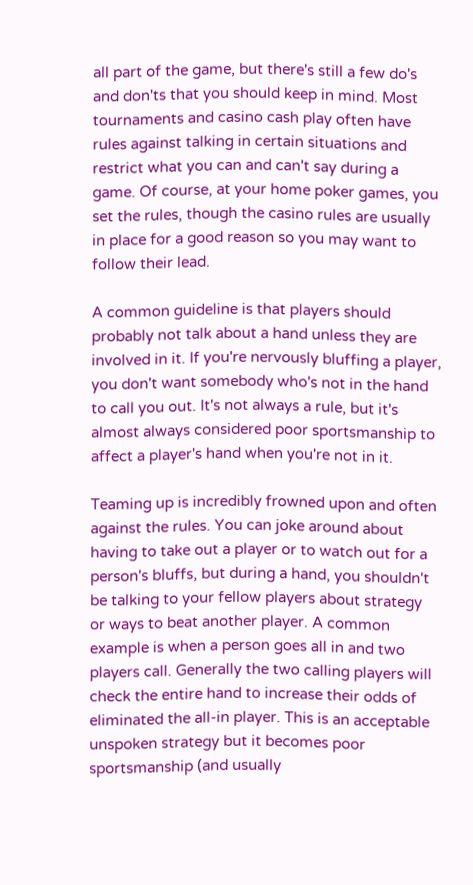all part of the game, but there's still a few do's and don'ts that you should keep in mind. Most tournaments and casino cash play often have rules against talking in certain situations and restrict what you can and can't say during a game. Of course, at your home poker games, you set the rules, though the casino rules are usually in place for a good reason so you may want to follow their lead.

A common guideline is that players should probably not talk about a hand unless they are involved in it. If you're nervously bluffing a player, you don't want somebody who's not in the hand to call you out. It's not always a rule, but it's almost always considered poor sportsmanship to affect a player's hand when you're not in it.

Teaming up is incredibly frowned upon and often against the rules. You can joke around about having to take out a player or to watch out for a person's bluffs, but during a hand, you shouldn't be talking to your fellow players about strategy or ways to beat another player. A common example is when a person goes all in and two players call. Generally the two calling players will check the entire hand to increase their odds of eliminated the all-in player. This is an acceptable unspoken strategy but it becomes poor sportsmanship (and usually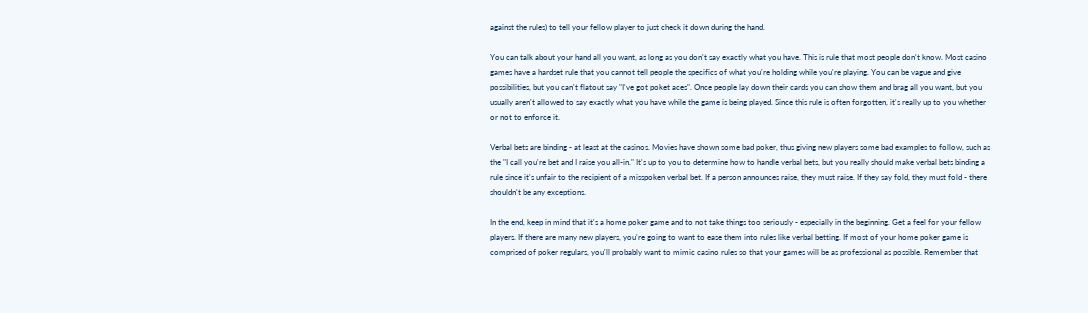against the rules) to tell your fellow player to just check it down during the hand.

You can talk about your hand all you want, as long as you don't say exactly what you have. This is rule that most people don't know. Most casino games have a hardset rule that you cannot tell people the specifics of what you're holding while you're playing. You can be vague and give possibilities, but you can't flatout say "I've got poket aces". Once people lay down their cards you can show them and brag all you want, but you usually aren't allowed to say exactly what you have while the game is being played. Since this rule is often forgotten, it's really up to you whether or not to enforce it.

Verbal bets are binding - at least at the casinos. Movies have shown some bad poker, thus giving new players some bad examples to follow, such as the "I call you're bet and I raise you all-in." It's up to you to determine how to handle verbal bets, but you really should make verbal bets binding a rule since it's unfair to the recipient of a misspoken verbal bet. If a person announces raise, they must raise. If they say fold, they must fold - there shouldn't be any exceptions.

In the end, keep in mind that it's a home poker game and to not take things too seriously - especially in the beginning. Get a feel for your fellow players. If there are many new players, you're going to want to ease them into rules like verbal betting. If most of your home poker game is comprised of poker regulars, you'll probably want to mimic casino rules so that your games will be as professional as possible. Remember that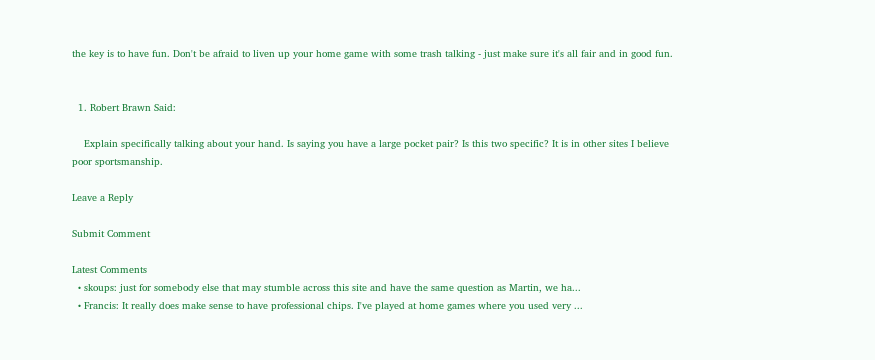the key is to have fun. Don't be afraid to liven up your home game with some trash talking - just make sure it's all fair and in good fun.


  1. Robert Brawn Said:

    Explain specifically talking about your hand. Is saying you have a large pocket pair? Is this two specific? It is in other sites I believe poor sportsmanship.

Leave a Reply

Submit Comment

Latest Comments
  • skoups: just for somebody else that may stumble across this site and have the same question as Martin, we ha...
  • Francis: It really does make sense to have professional chips. I've played at home games where you used very ...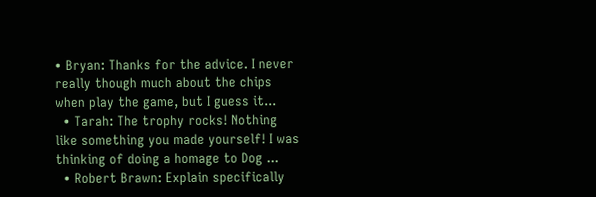• Bryan: Thanks for the advice. I never really though much about the chips when play the game, but I guess it...
  • Tarah: The trophy rocks! Nothing like something you made yourself! I was thinking of doing a homage to Dog ...
  • Robert Brawn: Explain specifically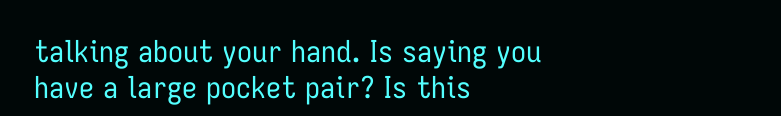talking about your hand. Is saying you have a large pocket pair? Is this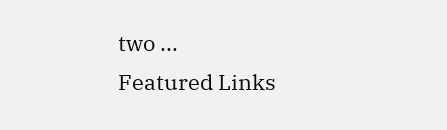two ...
Featured Links